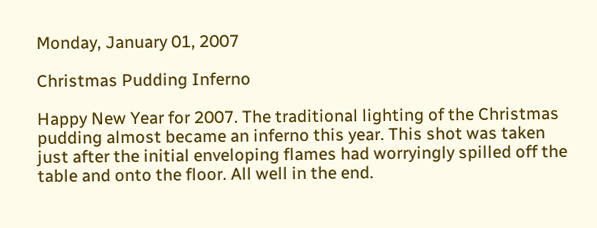Monday, January 01, 2007

Christmas Pudding Inferno

Happy New Year for 2007. The traditional lighting of the Christmas pudding almost became an inferno this year. This shot was taken just after the initial enveloping flames had worryingly spilled off the table and onto the floor. All well in the end.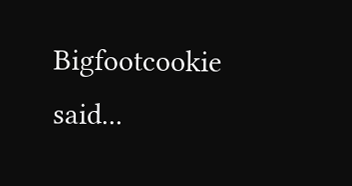Bigfootcookie said...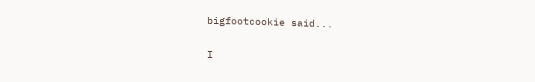bigfootcookie said...

I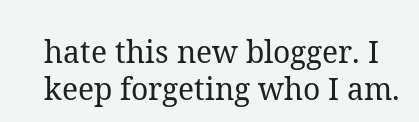hate this new blogger. I keep forgeting who I am.